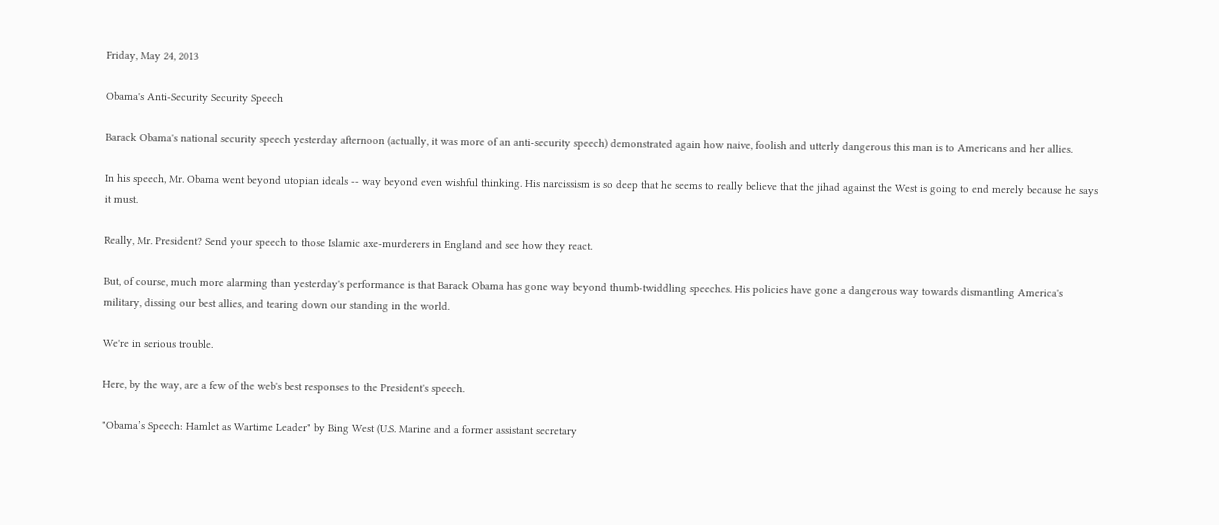Friday, May 24, 2013

Obama's Anti-Security Security Speech

Barack Obama's national security speech yesterday afternoon (actually, it was more of an anti-security speech) demonstrated again how naive, foolish and utterly dangerous this man is to Americans and her allies.

In his speech, Mr. Obama went beyond utopian ideals -- way beyond even wishful thinking. His narcissism is so deep that he seems to really believe that the jihad against the West is going to end merely because he says it must.

Really, Mr. President? Send your speech to those Islamic axe-murderers in England and see how they react.

But, of course, much more alarming than yesterday's performance is that Barack Obama has gone way beyond thumb-twiddling speeches. His policies have gone a dangerous way towards dismantling America's military, dissing our best allies, and tearing down our standing in the world.

We're in serious trouble.

Here, by the way, are a few of the web's best responses to the President's speech.

"Obama’s Speech: Hamlet as Wartime Leader" by Bing West (U.S. Marine and a former assistant secretary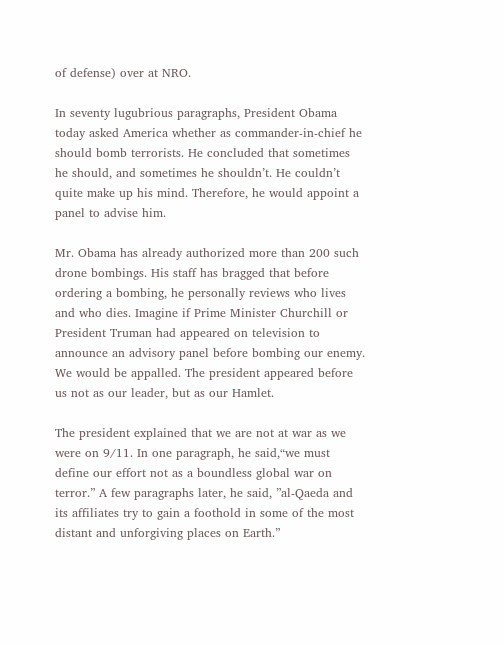of defense) over at NRO.

In seventy lugubrious paragraphs, President Obama today asked America whether as commander-in-chief he should bomb terrorists. He concluded that sometimes he should, and sometimes he shouldn’t. He couldn’t quite make up his mind. Therefore, he would appoint a panel to advise him.

Mr. Obama has already authorized more than 200 such drone bombings. His staff has bragged that before ordering a bombing, he personally reviews who lives and who dies. Imagine if Prime Minister Churchill or President Truman had appeared on television to announce an advisory panel before bombing our enemy. We would be appalled. The president appeared before us not as our leader, but as our Hamlet.

The president explained that we are not at war as we were on 9/11. In one paragraph, he said,“we must define our effort not as a boundless global war on terror.” A few paragraphs later, he said, ”al-Qaeda and its affiliates try to gain a foothold in some of the most distant and unforgiving places on Earth.”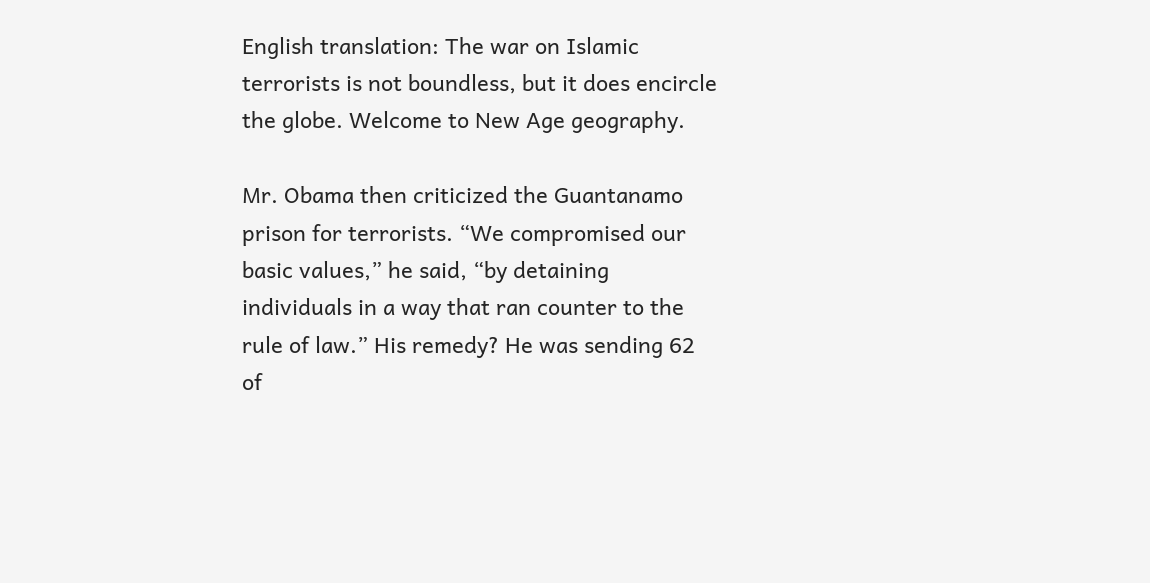English translation: The war on Islamic terrorists is not boundless, but it does encircle the globe. Welcome to New Age geography.

Mr. Obama then criticized the Guantanamo prison for terrorists. “We compromised our basic values,” he said, “by detaining individuals in a way that ran counter to the rule of law.” His remedy? He was sending 62 of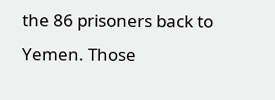the 86 prisoners back to Yemen. Those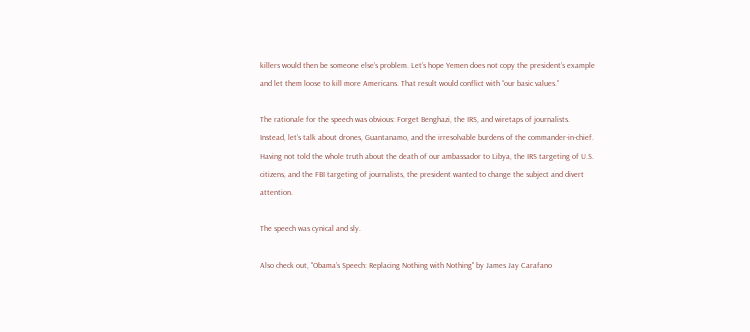killers would then be someone else’s problem. Let’s hope Yemen does not copy the president’s example and let them loose to kill more Americans. That result would conflict with “our basic values.”

The rationale for the speech was obvious: Forget Benghazi, the IRS, and wiretaps of journalists. Instead, let’s talk about drones, Guantanamo, and the irresolvable burdens of the commander-in-chief. Having not told the whole truth about the death of our ambassador to Libya, the IRS targeting of U.S. citizens, and the FBI targeting of journalists, the president wanted to change the subject and divert attention.

The speech was cynical and sly.

Also check out, "Obama’s Speech: Replacing Nothing with Nothing" by James Jay Carafano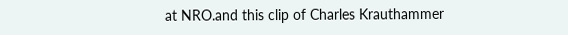at NRO.and this clip of Charles Krauthammer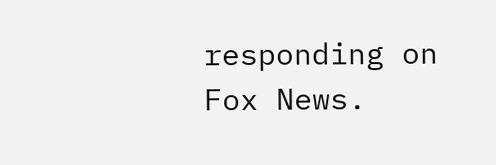responding on Fox News.